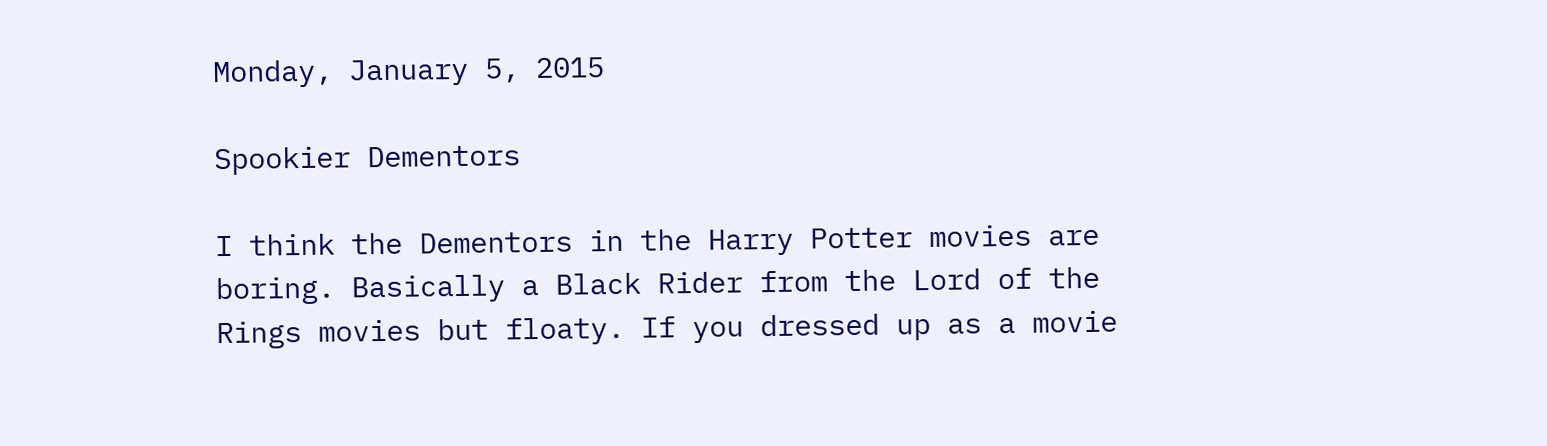Monday, January 5, 2015

Spookier Dementors

I think the Dementors in the Harry Potter movies are boring. Basically a Black Rider from the Lord of the Rings movies but floaty. If you dressed up as a movie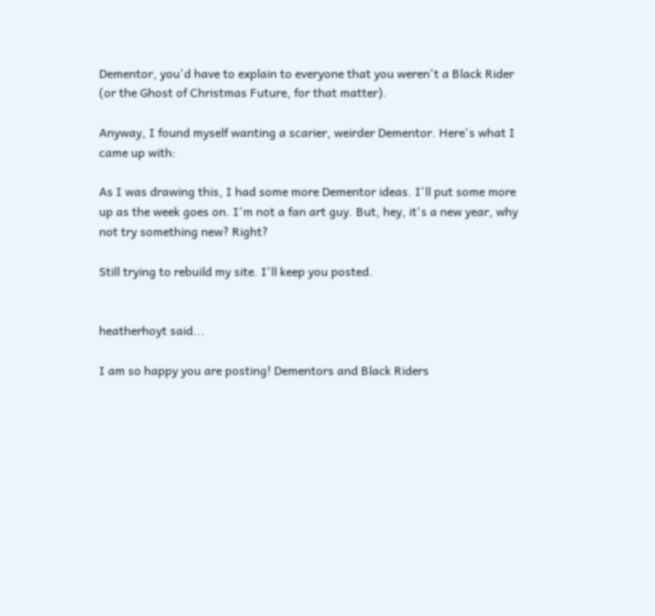Dementor, you'd have to explain to everyone that you weren't a Black Rider (or the Ghost of Christmas Future, for that matter).

Anyway, I found myself wanting a scarier, weirder Dementor. Here's what I came up with:

As I was drawing this, I had some more Dementor ideas. I'll put some more up as the week goes on. I'm not a fan art guy. But, hey, it's a new year, why not try something new? Right?

Still trying to rebuild my site. I'll keep you posted.


heatherhoyt said...

I am so happy you are posting! Dementors and Black Riders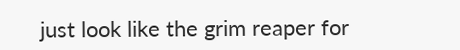just look like the grim reaper for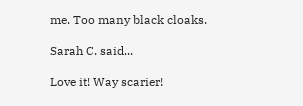me. Too many black cloaks.

Sarah C. said...

Love it! Way scarier!